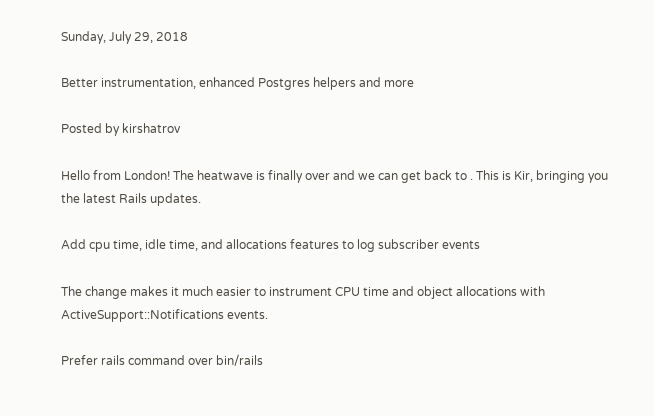Sunday, July 29, 2018

Better instrumentation, enhanced Postgres helpers and more

Posted by kirshatrov

Hello from London! The heatwave is finally over and we can get back to . This is Kir, bringing you the latest Rails updates.

Add cpu time, idle time, and allocations features to log subscriber events

The change makes it much easier to instrument CPU time and object allocations with ActiveSupport::Notifications events.

Prefer rails command over bin/rails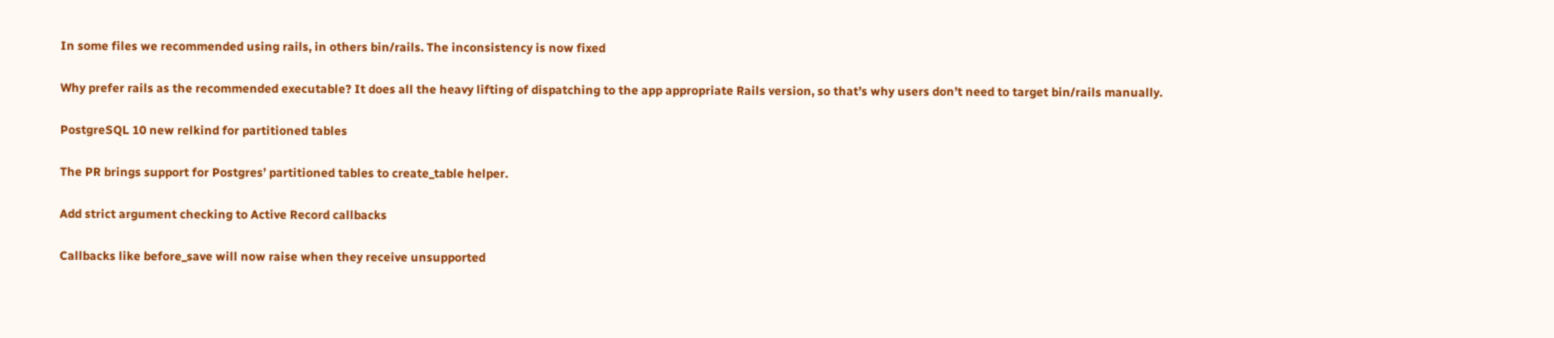In some files we recommended using rails, in others bin/rails. The inconsistency is now fixed

Why prefer rails as the recommended executable? It does all the heavy lifting of dispatching to the app appropriate Rails version, so that’s why users don’t need to target bin/rails manually.

PostgreSQL 10 new relkind for partitioned tables

The PR brings support for Postgres’ partitioned tables to create_table helper.

Add strict argument checking to Active Record callbacks

Callbacks like before_save will now raise when they receive unsupported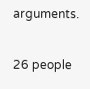arguments.

26 people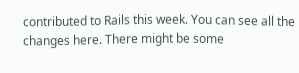contributed to Rails this week. You can see all the changes here. There might be some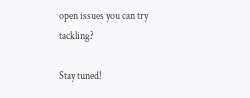open issues you can try tackling?

Stay tuned!